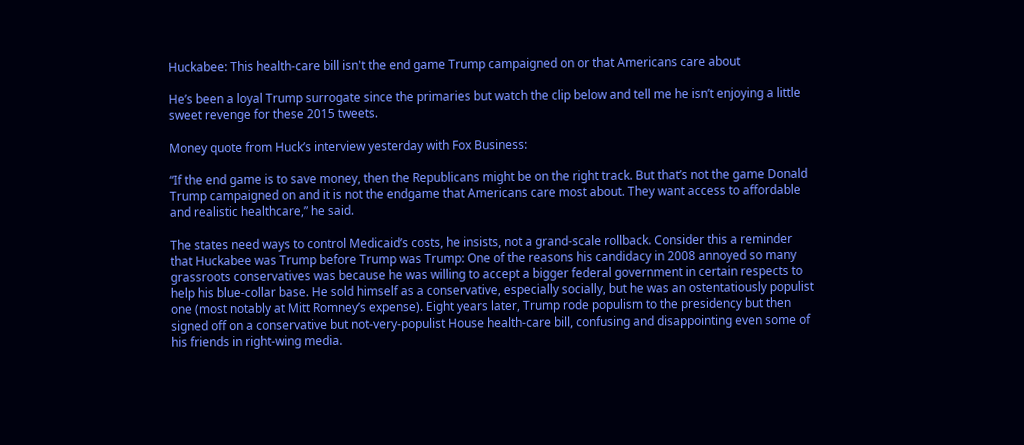Huckabee: This health-care bill isn't the end game Trump campaigned on or that Americans care about

He’s been a loyal Trump surrogate since the primaries but watch the clip below and tell me he isn’t enjoying a little sweet revenge for these 2015 tweets.

Money quote from Huck’s interview yesterday with Fox Business:

“If the end game is to save money, then the Republicans might be on the right track. But that’s not the game Donald Trump campaigned on and it is not the endgame that Americans care most about. They want access to affordable and realistic healthcare,” he said.

The states need ways to control Medicaid’s costs, he insists, not a grand-scale rollback. Consider this a reminder that Huckabee was Trump before Trump was Trump: One of the reasons his candidacy in 2008 annoyed so many grassroots conservatives was because he was willing to accept a bigger federal government in certain respects to help his blue-collar base. He sold himself as a conservative, especially socially, but he was an ostentatiously populist one (most notably at Mitt Romney’s expense). Eight years later, Trump rode populism to the presidency but then signed off on a conservative but not-very-populist House health-care bill, confusing and disappointing even some of his friends in right-wing media.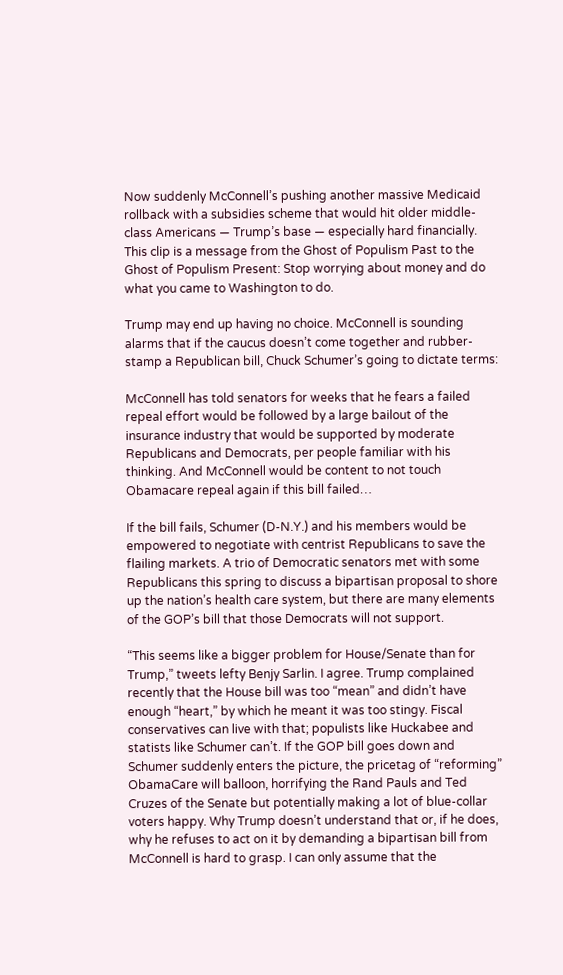Now suddenly McConnell’s pushing another massive Medicaid rollback with a subsidies scheme that would hit older middle-class Americans — Trump’s base — especially hard financially. This clip is a message from the Ghost of Populism Past to the Ghost of Populism Present: Stop worrying about money and do what you came to Washington to do.

Trump may end up having no choice. McConnell is sounding alarms that if the caucus doesn’t come together and rubber-stamp a Republican bill, Chuck Schumer’s going to dictate terms:

McConnell has told senators for weeks that he fears a failed repeal effort would be followed by a large bailout of the insurance industry that would be supported by moderate Republicans and Democrats, per people familiar with his thinking. And McConnell would be content to not touch Obamacare repeal again if this bill failed…

If the bill fails, Schumer (D-N.Y.) and his members would be empowered to negotiate with centrist Republicans to save the flailing markets. A trio of Democratic senators met with some Republicans this spring to discuss a bipartisan proposal to shore up the nation’s health care system, but there are many elements of the GOP’s bill that those Democrats will not support.

“This seems like a bigger problem for House/Senate than for Trump,” tweets lefty Benjy Sarlin. I agree. Trump complained recently that the House bill was too “mean” and didn’t have enough “heart,” by which he meant it was too stingy. Fiscal conservatives can live with that; populists like Huckabee and statists like Schumer can’t. If the GOP bill goes down and Schumer suddenly enters the picture, the pricetag of “reforming” ObamaCare will balloon, horrifying the Rand Pauls and Ted Cruzes of the Senate but potentially making a lot of blue-collar voters happy. Why Trump doesn’t understand that or, if he does, why he refuses to act on it by demanding a bipartisan bill from McConnell is hard to grasp. I can only assume that the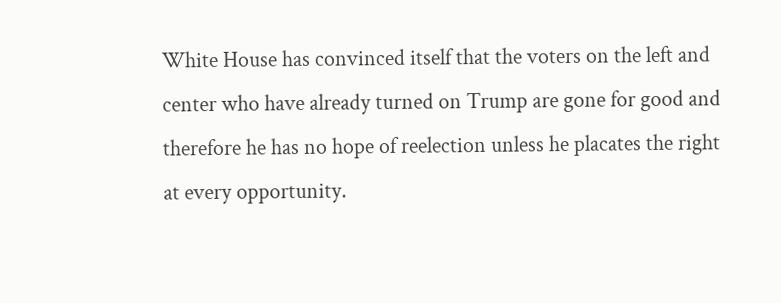White House has convinced itself that the voters on the left and center who have already turned on Trump are gone for good and therefore he has no hope of reelection unless he placates the right at every opportunity.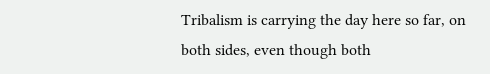Tribalism is carrying the day here so far, on both sides, even though both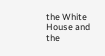the White House and the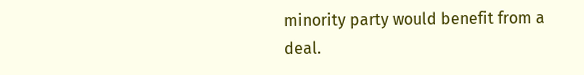minority party would benefit from a deal.